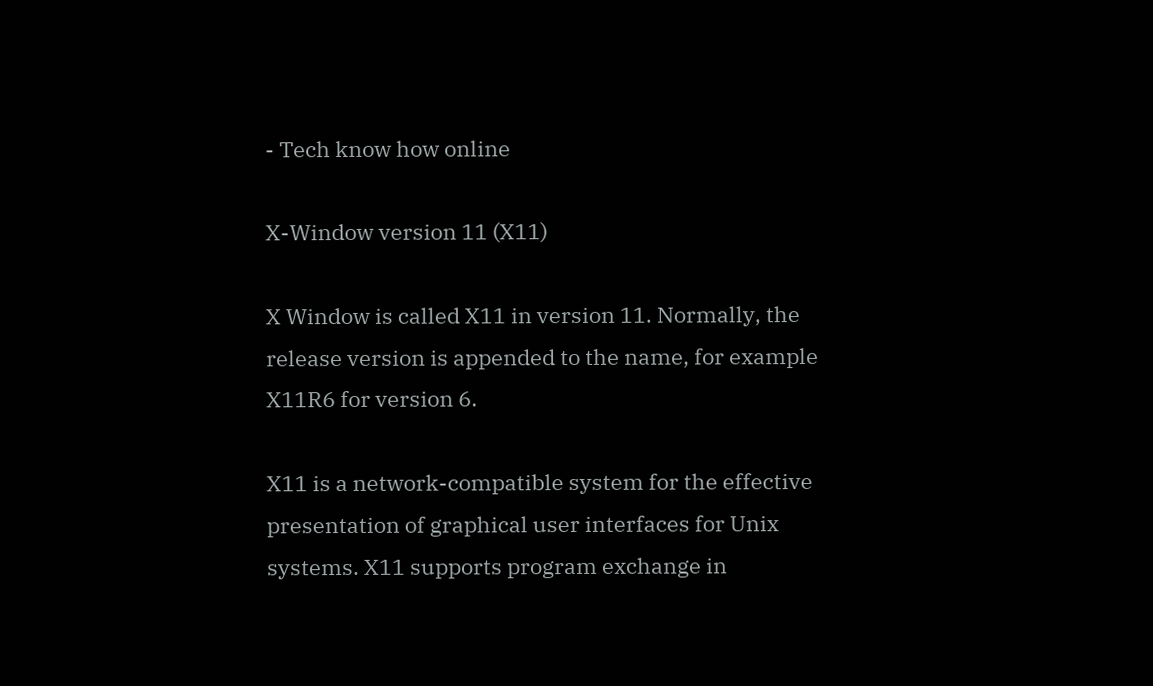- Tech know how online

X-Window version 11 (X11)

X Window is called X11 in version 11. Normally, the release version is appended to the name, for example X11R6 for version 6.

X11 is a network-compatible system for the effective presentation of graphical user interfaces for Unix systems. X11 supports program exchange in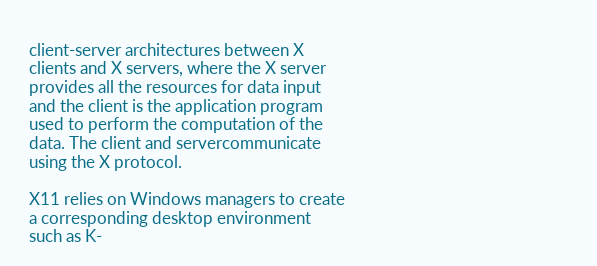client-server architectures between X clients and X servers, where the X server provides all the resources for data input and the client is the application program used to perform the computation of the data. The client and servercommunicate using the X protocol.

X11 relies on Windows managers to create a corresponding desktop environment such as K-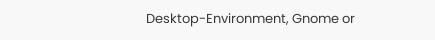Desktop-Environment, Gnome or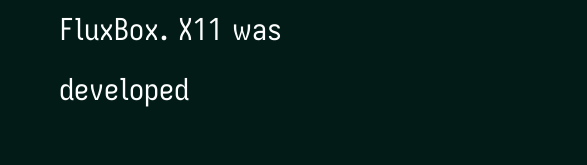FluxBox. X11 was developed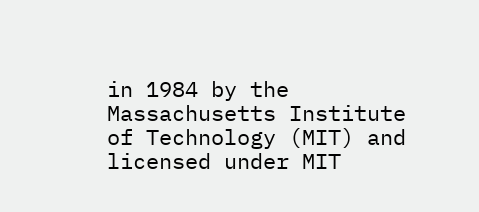in 1984 by the Massachusetts Institute of Technology (MIT) and licensed under MIT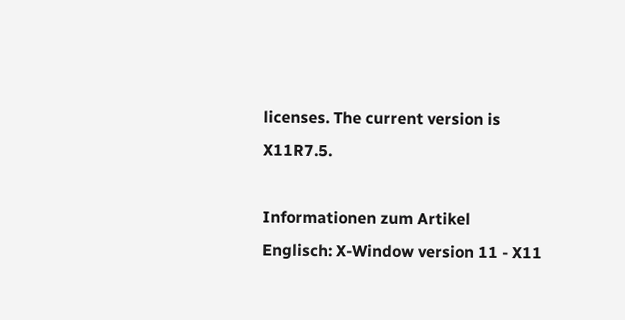licenses. The current version is X11R7.5.

Informationen zum Artikel
Englisch: X-Window version 11 - X11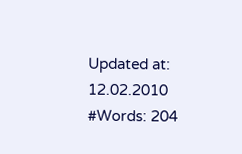Updated at: 12.02.2010
#Words: 204